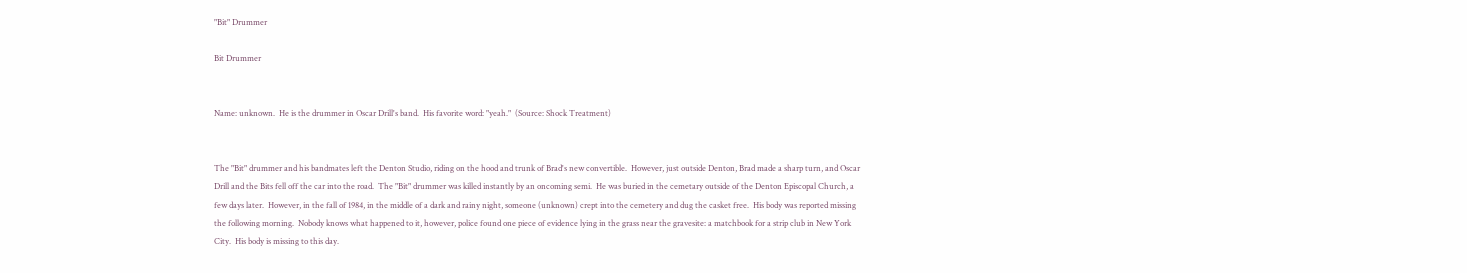"Bit" Drummer

Bit Drummer


Name: unknown.  He is the drummer in Oscar Drill's band.  His favorite word: "yeah."  (Source: Shock Treatment)


The "Bit" drummer and his bandmates left the Denton Studio, riding on the hood and trunk of Brad's new convertible.  However, just outside Denton, Brad made a sharp turn, and Oscar Drill and the Bits fell off the car into the road.  The "Bit" drummer was killed instantly by an oncoming semi.  He was buried in the cemetary outside of the Denton Episcopal Church, a few days later.  However, in the fall of 1984, in the middle of a dark and rainy night, someone (unknown) crept into the cemetery and dug the casket free.  His body was reported missing the following morning.  Nobody knows what happened to it, however, police found one piece of evidence lying in the grass near the gravesite: a matchbook for a strip club in New York City.  His body is missing to this day.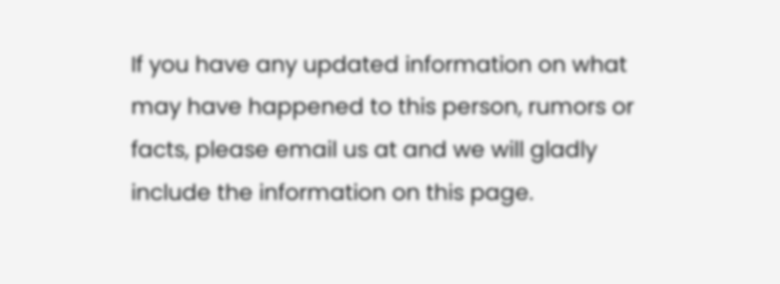If you have any updated information on what may have happened to this person, rumors or facts, please email us at and we will gladly include the information on this page.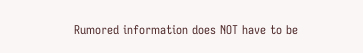Rumored information does NOT have to be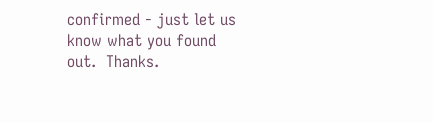confirmed - just let us know what you found out.  Thanks.